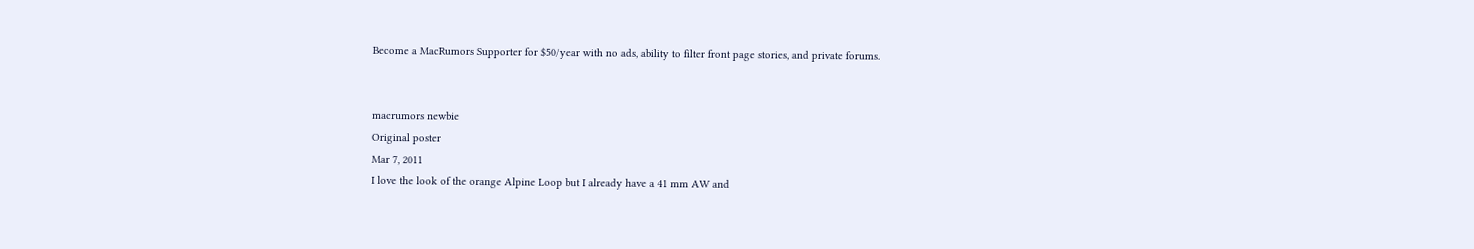Become a MacRumors Supporter for $50/year with no ads, ability to filter front page stories, and private forums.


macrumors newbie
Original poster
Mar 7, 2011
I love the look of the orange Alpine Loop but I already have a 41 mm AW and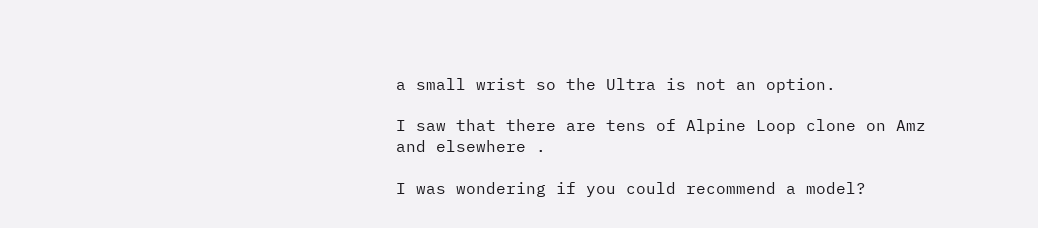a small wrist so the Ultra is not an option.

I saw that there are tens of Alpine Loop clone on Amz and elsewhere .

I was wondering if you could recommend a model?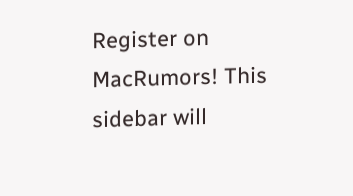Register on MacRumors! This sidebar will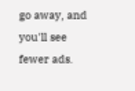go away, and you'll see fewer ads.